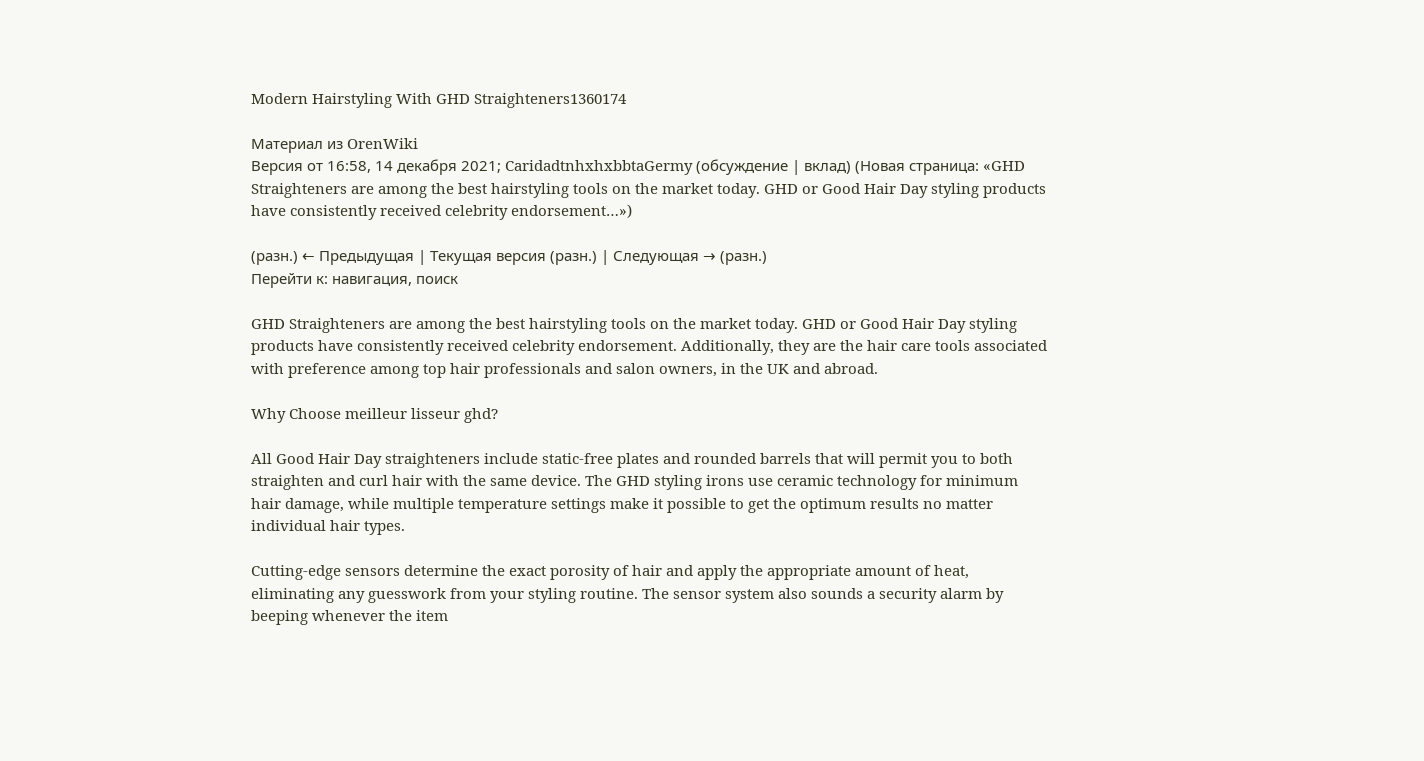Modern Hairstyling With GHD Straighteners1360174

Материал из OrenWiki
Версия от 16:58, 14 декабря 2021; CaridadtnhxhxbbtaGermy (обсуждение | вклад) (Новая страница: «GHD Straighteners are among the best hairstyling tools on the market today. GHD or Good Hair Day styling products have consistently received celebrity endorsement…»)

(разн.) ← Предыдущая | Текущая версия (разн.) | Следующая → (разн.)
Перейти к: навигация, поиск

GHD Straighteners are among the best hairstyling tools on the market today. GHD or Good Hair Day styling products have consistently received celebrity endorsement. Additionally, they are the hair care tools associated with preference among top hair professionals and salon owners, in the UK and abroad.

Why Choose meilleur lisseur ghd?

All Good Hair Day straighteners include static-free plates and rounded barrels that will permit you to both straighten and curl hair with the same device. The GHD styling irons use ceramic technology for minimum hair damage, while multiple temperature settings make it possible to get the optimum results no matter individual hair types.

Cutting-edge sensors determine the exact porosity of hair and apply the appropriate amount of heat, eliminating any guesswork from your styling routine. The sensor system also sounds a security alarm by beeping whenever the item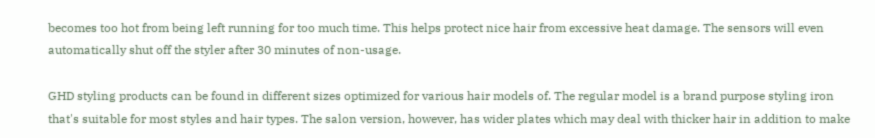becomes too hot from being left running for too much time. This helps protect nice hair from excessive heat damage. The sensors will even automatically shut off the styler after 30 minutes of non-usage.

GHD styling products can be found in different sizes optimized for various hair models of. The regular model is a brand purpose styling iron that's suitable for most styles and hair types. The salon version, however, has wider plates which may deal with thicker hair in addition to make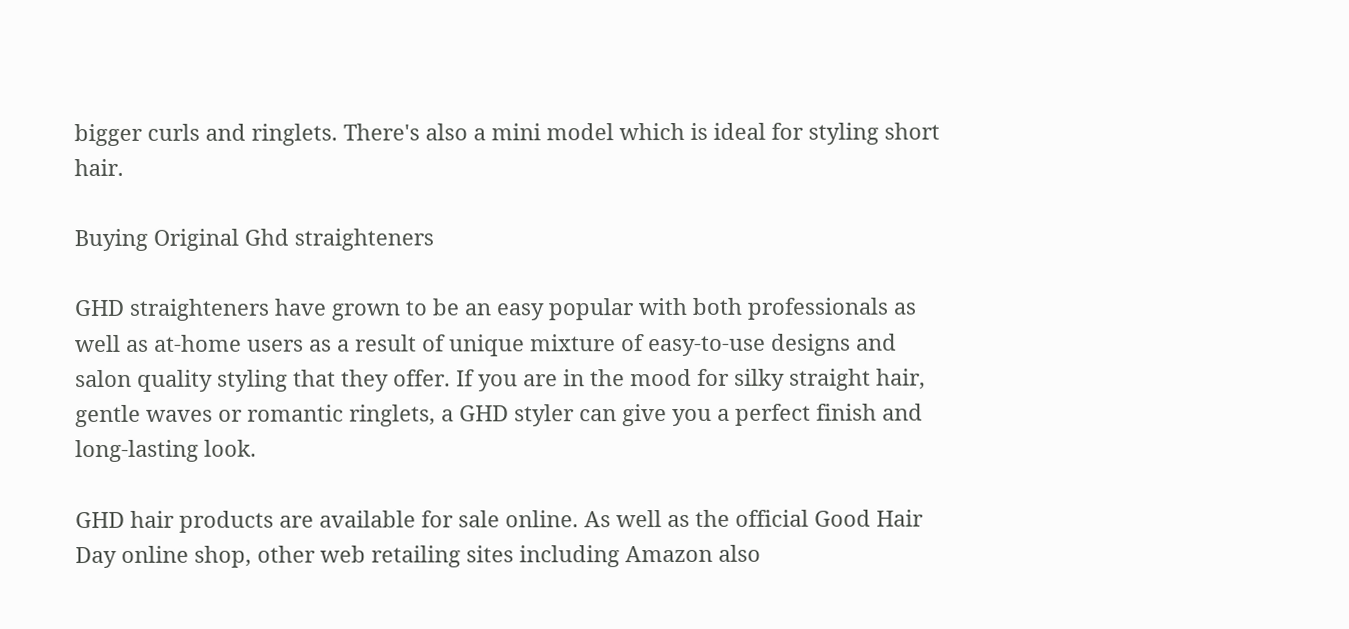bigger curls and ringlets. There's also a mini model which is ideal for styling short hair.

Buying Original Ghd straighteners

GHD straighteners have grown to be an easy popular with both professionals as well as at-home users as a result of unique mixture of easy-to-use designs and salon quality styling that they offer. If you are in the mood for silky straight hair, gentle waves or romantic ringlets, a GHD styler can give you a perfect finish and long-lasting look.

GHD hair products are available for sale online. As well as the official Good Hair Day online shop, other web retailing sites including Amazon also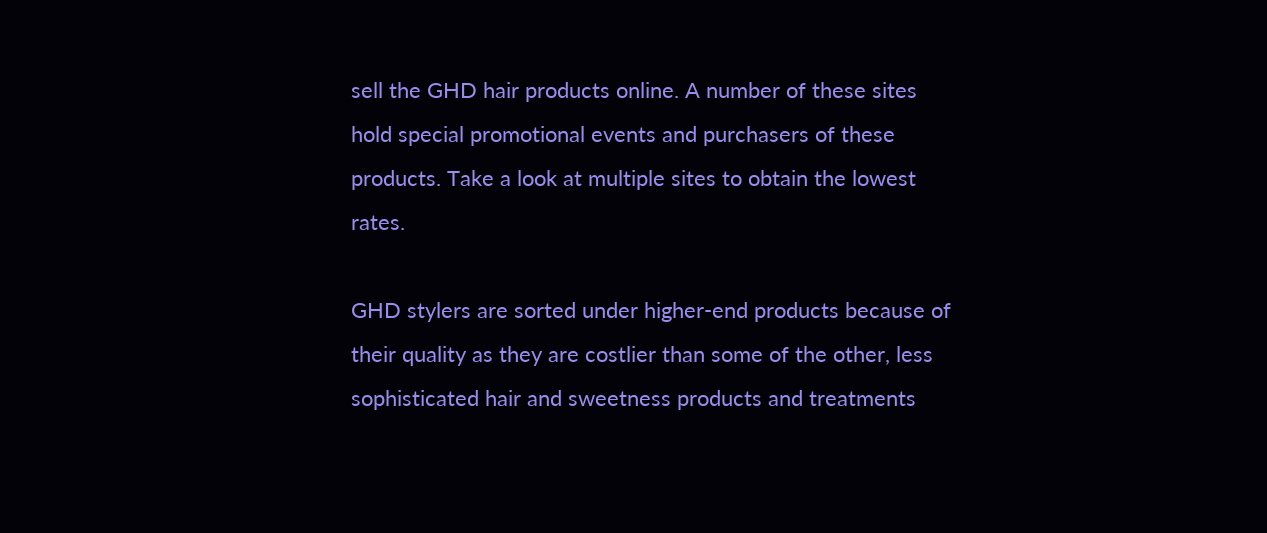sell the GHD hair products online. A number of these sites hold special promotional events and purchasers of these products. Take a look at multiple sites to obtain the lowest rates.

GHD stylers are sorted under higher-end products because of their quality as they are costlier than some of the other, less sophisticated hair and sweetness products and treatments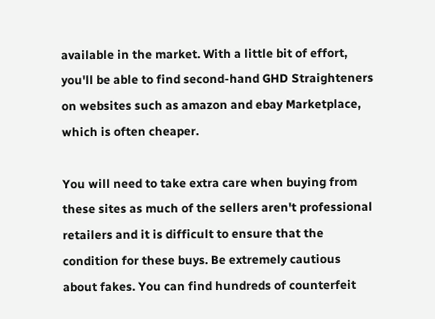available in the market. With a little bit of effort, you'll be able to find second-hand GHD Straighteners on websites such as amazon and ebay Marketplace, which is often cheaper.

You will need to take extra care when buying from these sites as much of the sellers aren't professional retailers and it is difficult to ensure that the condition for these buys. Be extremely cautious about fakes. You can find hundreds of counterfeit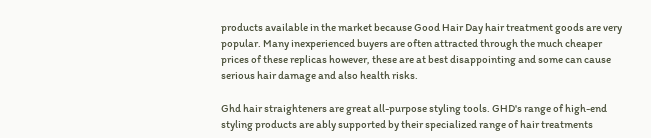products available in the market because Good Hair Day hair treatment goods are very popular. Many inexperienced buyers are often attracted through the much cheaper prices of these replicas however, these are at best disappointing and some can cause serious hair damage and also health risks.

Ghd hair straighteners are great all-purpose styling tools. GHD's range of high-end styling products are ably supported by their specialized range of hair treatments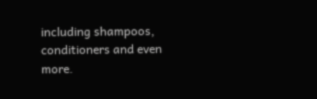including shampoos, conditioners and even more.